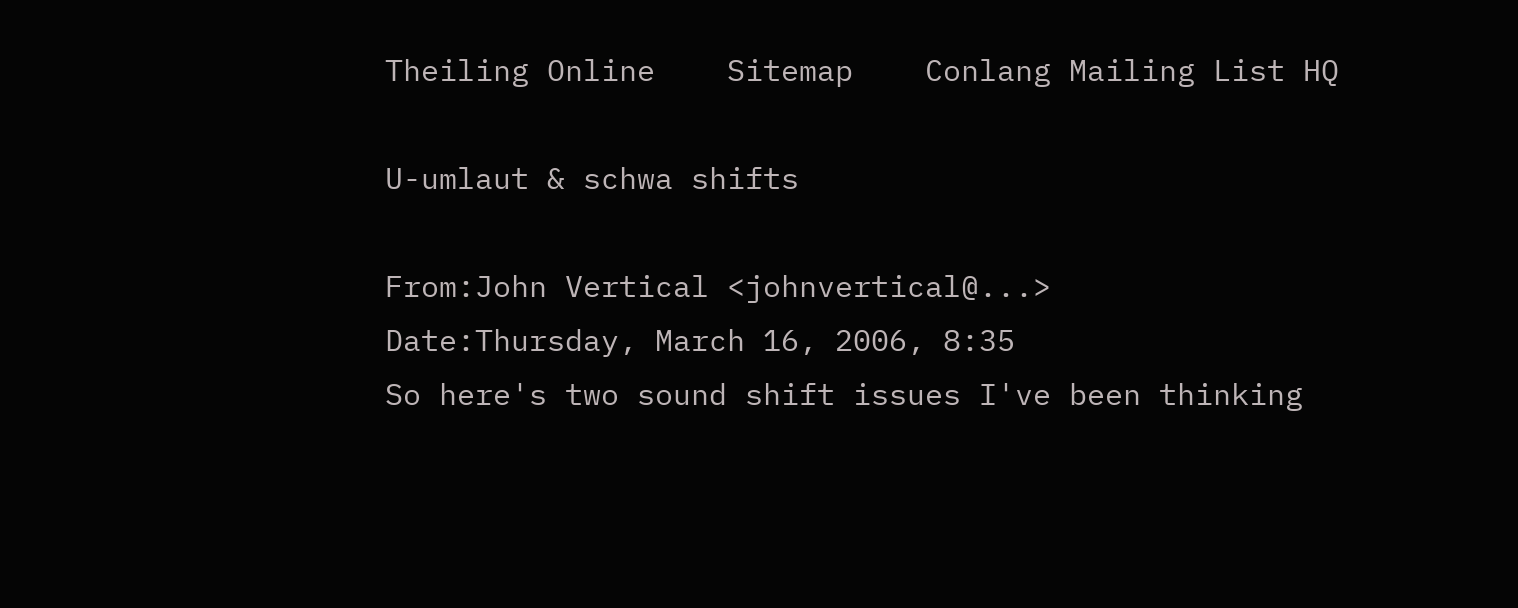Theiling Online    Sitemap    Conlang Mailing List HQ

U-umlaut & schwa shifts

From:John Vertical <johnvertical@...>
Date:Thursday, March 16, 2006, 8:35
So here's two sound shift issues I've been thinking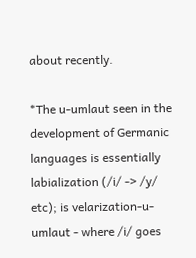about recently.

*The u-umlaut seen in the development of Germanic languages is essentially
labialization (/i/ -> /y/ etc); is velarization-u-umlaut - where /i/ goes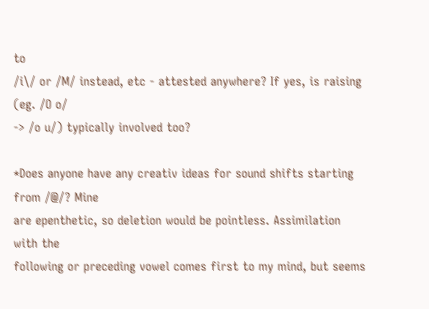to
/i\/ or /M/ instead, etc - attested anywhere? If yes, is raising (eg. /O o/
-> /o u/) typically involved too?

*Does anyone have any creativ ideas for sound shifts starting from /@/? Mine
are epenthetic, so deletion would be pointless. Assimilation with the
following or preceding vowel comes first to my mind, but seems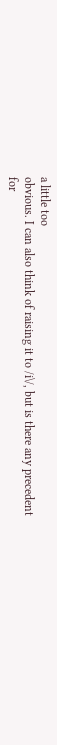a little too
obvious. I can also think of raising it to /i\/, but is there any precedent
for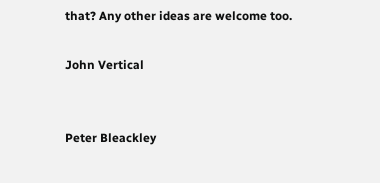that? Any other ideas are welcome too.

John Vertical


Peter Bleackley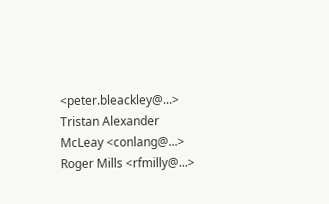<peter.bleackley@...>
Tristan Alexander McLeay <conlang@...>
Roger Mills <rfmilly@...>